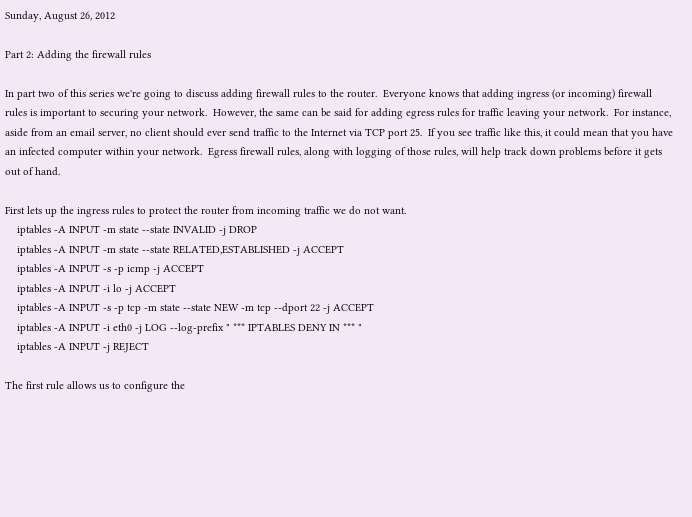Sunday, August 26, 2012

Part 2: Adding the firewall rules

In part two of this series we're going to discuss adding firewall rules to the router.  Everyone knows that adding ingress (or incoming) firewall rules is important to securing your network.  However, the same can be said for adding egress rules for traffic leaving your network.  For instance, aside from an email server, no client should ever send traffic to the Internet via TCP port 25.  If you see traffic like this, it could mean that you have an infected computer within your network.  Egress firewall rules, along with logging of those rules, will help track down problems before it gets out of hand.

First lets up the ingress rules to protect the router from incoming traffic we do not want.
    iptables -A INPUT -m state --state INVALID -j DROP
    iptables -A INPUT -m state --state RELATED,ESTABLISHED -j ACCEPT
    iptables -A INPUT -s -p icmp -j ACCEPT
    iptables -A INPUT -i lo -j ACCEPT
    iptables -A INPUT -s -p tcp -m state --state NEW -m tcp --dport 22 -j ACCEPT
    iptables -A INPUT -i eth0 -j LOG --log-prefix " *** IPTABLES DENY IN *** "
    iptables -A INPUT -j REJECT

The first rule allows us to configure the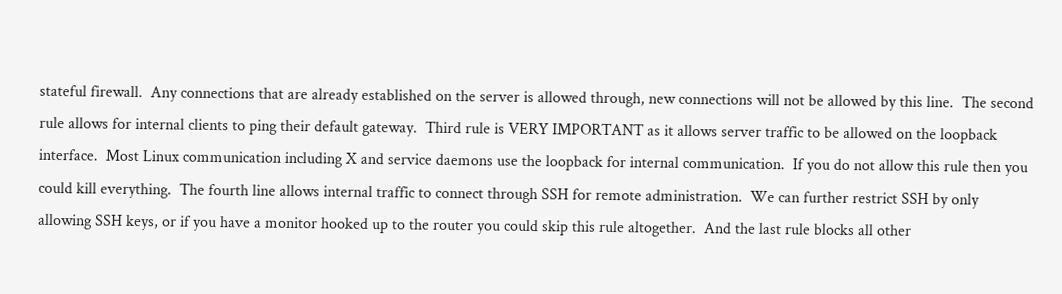stateful firewall.  Any connections that are already established on the server is allowed through, new connections will not be allowed by this line.  The second rule allows for internal clients to ping their default gateway.  Third rule is VERY IMPORTANT as it allows server traffic to be allowed on the loopback interface.  Most Linux communication including X and service daemons use the loopback for internal communication.  If you do not allow this rule then you could kill everything.  The fourth line allows internal traffic to connect through SSH for remote administration.  We can further restrict SSH by only allowing SSH keys, or if you have a monitor hooked up to the router you could skip this rule altogether.  And the last rule blocks all other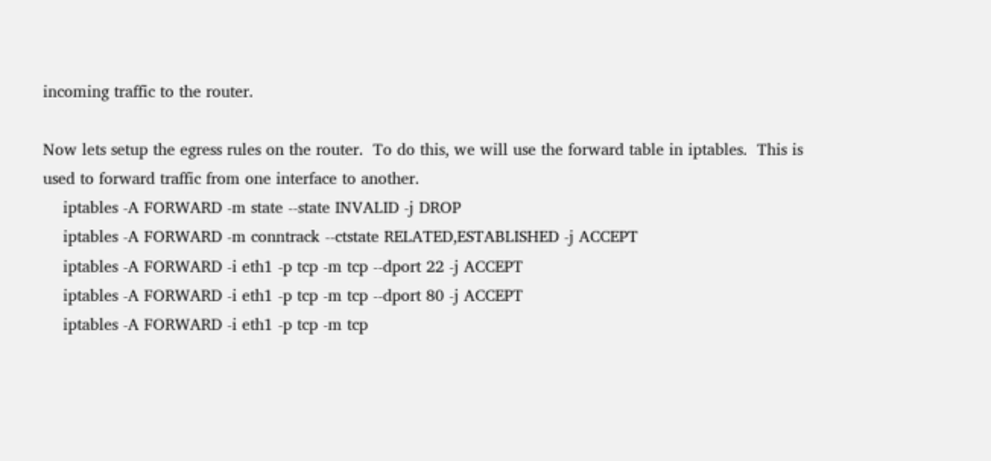incoming traffic to the router.

Now lets setup the egress rules on the router.  To do this, we will use the forward table in iptables.  This is used to forward traffic from one interface to another.
    iptables -A FORWARD -m state --state INVALID -j DROP
    iptables -A FORWARD -m conntrack --ctstate RELATED,ESTABLISHED -j ACCEPT
    iptables -A FORWARD -i eth1 -p tcp -m tcp --dport 22 -j ACCEPT
    iptables -A FORWARD -i eth1 -p tcp -m tcp --dport 80 -j ACCEPT
    iptables -A FORWARD -i eth1 -p tcp -m tcp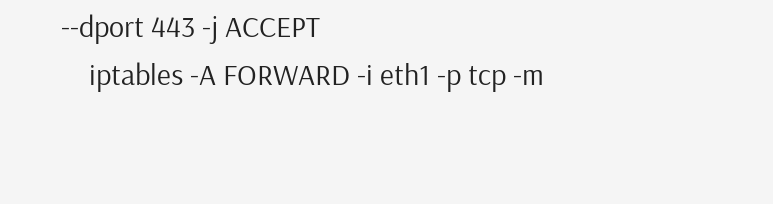--dport 443 -j ACCEPT
    iptables -A FORWARD -i eth1 -p tcp -m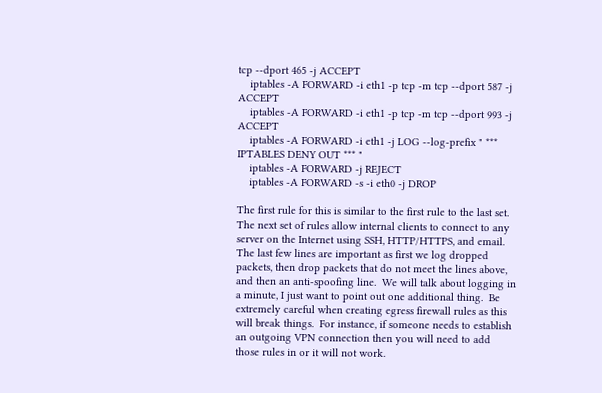tcp --dport 465 -j ACCEPT
    iptables -A FORWARD -i eth1 -p tcp -m tcp --dport 587 -j ACCEPT
    iptables -A FORWARD -i eth1 -p tcp -m tcp --dport 993 -j ACCEPT
    iptables -A FORWARD -i eth1 -j LOG --log-prefix " *** IPTABLES DENY OUT *** "
    iptables -A FORWARD -j REJECT
    iptables -A FORWARD -s -i eth0 -j DROP

The first rule for this is similar to the first rule to the last set.  The next set of rules allow internal clients to connect to any server on the Internet using SSH, HTTP/HTTPS, and email.  The last few lines are important as first we log dropped packets, then drop packets that do not meet the lines above, and then an anti-spoofing line.  We will talk about logging in a minute, I just want to point out one additional thing.  Be extremely careful when creating egress firewall rules as this will break things.  For instance, if someone needs to establish an outgoing VPN connection then you will need to add those rules in or it will not work.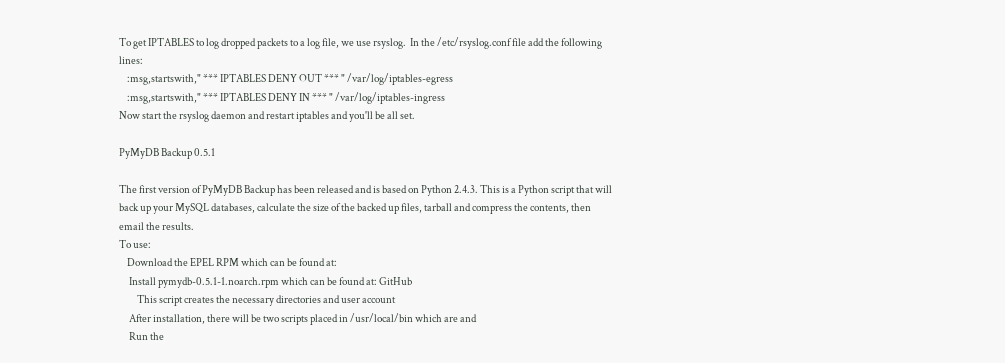To get IPTABLES to log dropped packets to a log file, we use rsyslog.  In the /etc/rsyslog.conf file add the following lines:
    :msg,startswith," *** IPTABLES DENY OUT *** " /var/log/iptables-egress
    :msg,startswith," *** IPTABLES DENY IN *** " /var/log/iptables-ingress
Now start the rsyslog daemon and restart iptables and you'll be all set.

PyMyDB Backup 0.5.1

The first version of PyMyDB Backup has been released and is based on Python 2.4.3. This is a Python script that will back up your MySQL databases, calculate the size of the backed up files, tarball and compress the contents, then email the results.
To use:
    Download the EPEL RPM which can be found at:
     Install pymydb-0.5.1-1.noarch.rpm which can be found at: GitHub
         This script creates the necessary directories and user account
     After installation, there will be two scripts placed in /usr/local/bin which are and
     Run the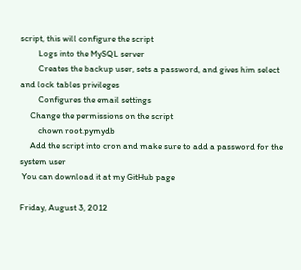script, this will configure the script
         Logs into the MySQL server
         Creates the backup user, sets a password, and gives him select and lock tables privileges
         Configures the email settings
     Change the permissions on the script
         chown root.pymydb
     Add the script into cron and make sure to add a password for the system user
 You can download it at my GitHub page

Friday, August 3, 2012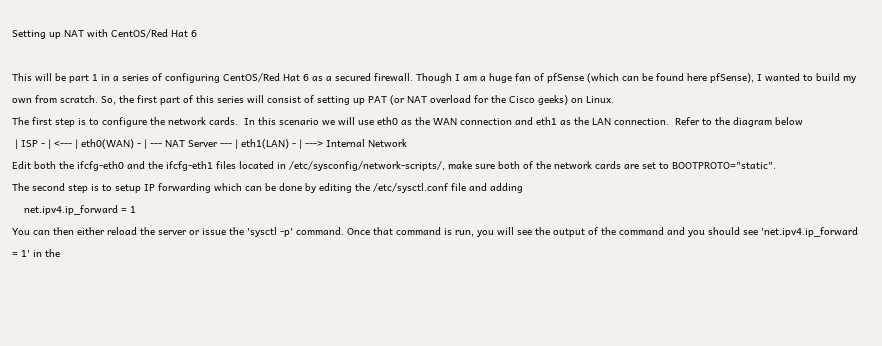Setting up NAT with CentOS/Red Hat 6

This will be part 1 in a series of configuring CentOS/Red Hat 6 as a secured firewall. Though I am a huge fan of pfSense (which can be found here pfSense), I wanted to build my own from scratch. So, the first part of this series will consist of setting up PAT (or NAT overload for the Cisco geeks) on Linux.
The first step is to configure the network cards.  In this scenario we will use eth0 as the WAN connection and eth1 as the LAN connection.  Refer to the diagram below
 | ISP - | <--- | eth0(WAN) - | --- NAT Server --- | eth1(LAN) - | ---> Internal Network
Edit both the ifcfg-eth0 and the ifcfg-eth1 files located in /etc/sysconfig/network-scripts/, make sure both of the network cards are set to BOOTPROTO="static".
The second step is to setup IP forwarding which can be done by editing the /etc/sysctl.conf file and adding
    net.ipv4.ip_forward = 1
You can then either reload the server or issue the 'sysctl -p' command. Once that command is run, you will see the output of the command and you should see 'net.ipv4.ip_forward = 1' in the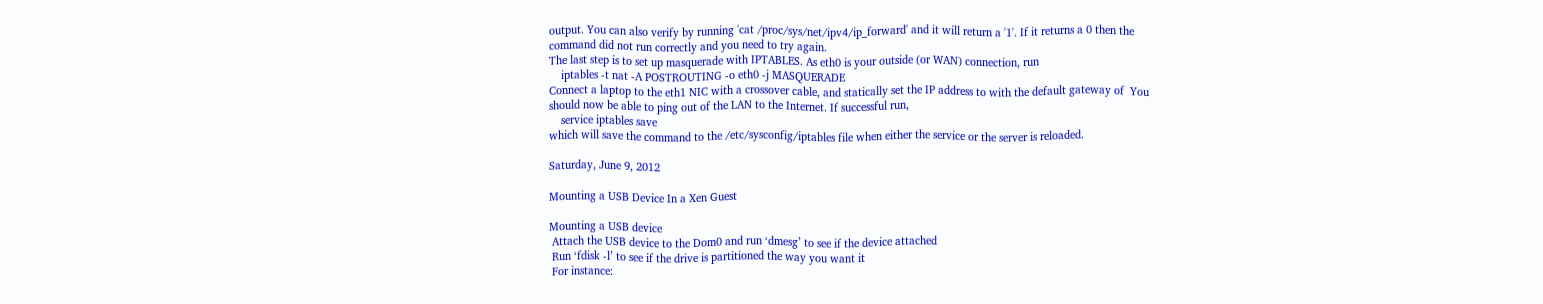output. You can also verify by running 'cat /proc/sys/net/ipv4/ip_forward' and it will return a '1'. If it returns a 0 then the command did not run correctly and you need to try again.
The last step is to set up masquerade with IPTABLES. As eth0 is your outside (or WAN) connection, run
    iptables -t nat -A POSTROUTING -o eth0 -j MASQUERADE
Connect a laptop to the eth1 NIC with a crossover cable, and statically set the IP address to with the default gateway of  You should now be able to ping out of the LAN to the Internet. If successful run,
    service iptables save
which will save the command to the /etc/sysconfig/iptables file when either the service or the server is reloaded.

Saturday, June 9, 2012

Mounting a USB Device In a Xen Guest

Mounting a USB device
 Attach the USB device to the Dom0 and run ‘dmesg’ to see if the device attached
 Run ‘fdisk -l’ to see if the drive is partitioned the way you want it
 For instance: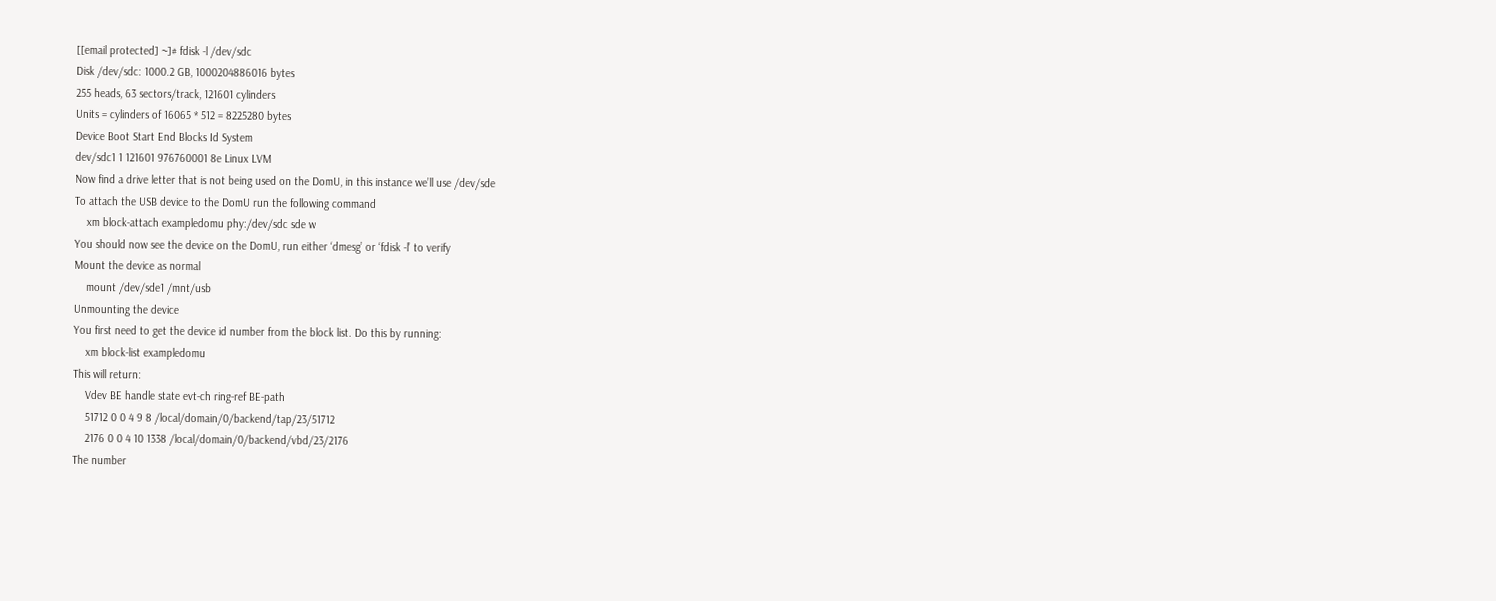[[email protected] ~]# fdisk -l /dev/sdc
Disk /dev/sdc: 1000.2 GB, 1000204886016 bytes
255 heads, 63 sectors/track, 121601 cylinders
Units = cylinders of 16065 * 512 = 8225280 bytes
Device Boot Start End Blocks Id System
dev/sdc1 1 121601 976760001 8e Linux LVM
Now find a drive letter that is not being used on the DomU, in this instance we’ll use /dev/sde
To attach the USB device to the DomU run the following command
    xm block-attach exampledomu phy:/dev/sdc sde w
You should now see the device on the DomU, run either ‘dmesg’ or ‘fdisk -l’ to verify
Mount the device as normal
    mount /dev/sde1 /mnt/usb
Unmounting the device
You first need to get the device id number from the block list. Do this by running:
    xm block-list exampledomu
This will return:
    Vdev BE handle state evt-ch ring-ref BE-path
    51712 0 0 4 9 8 /local/domain/0/backend/tap/23/51712
    2176 0 0 4 10 1338 /local/domain/0/backend/vbd/23/2176
The number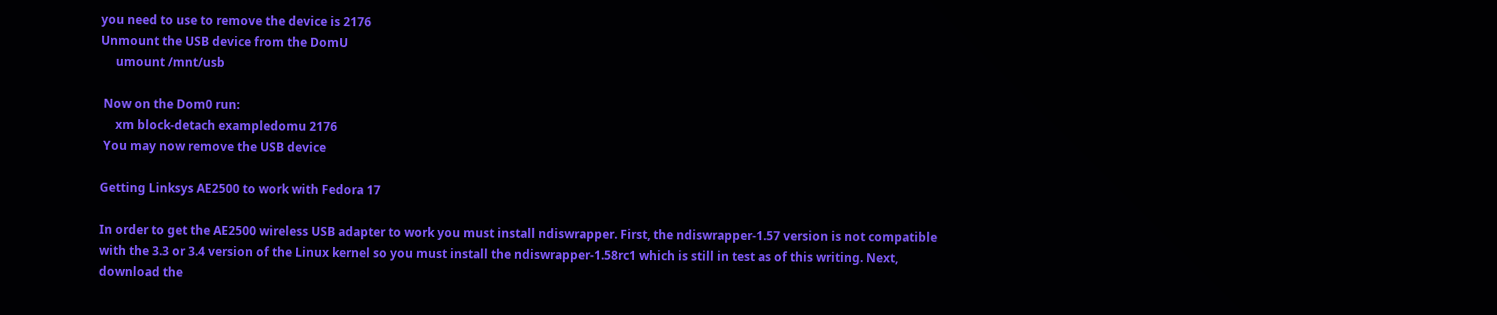you need to use to remove the device is 2176
Unmount the USB device from the DomU
     umount /mnt/usb

 Now on the Dom0 run:
     xm block-detach exampledomu 2176
 You may now remove the USB device

Getting Linksys AE2500 to work with Fedora 17

In order to get the AE2500 wireless USB adapter to work you must install ndiswrapper. First, the ndiswrapper-1.57 version is not compatible with the 3.3 or 3.4 version of the Linux kernel so you must install the ndiswrapper-1.58rc1 which is still in test as of this writing. Next, download the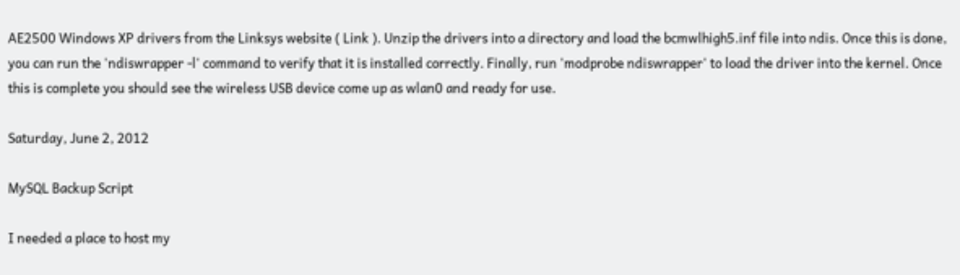AE2500 Windows XP drivers from the Linksys website ( Link ). Unzip the drivers into a directory and load the bcmwlhigh5.inf file into ndis. Once this is done, you can run the 'ndiswrapper -l' command to verify that it is installed correctly. Finally, run 'modprobe ndiswrapper' to load the driver into the kernel. Once this is complete you should see the wireless USB device come up as wlan0 and ready for use.

Saturday, June 2, 2012

MySQL Backup Script

I needed a place to host my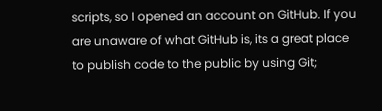scripts, so I opened an account on GitHub. If you are unaware of what GitHub is, its a great place to publish code to the public by using Git;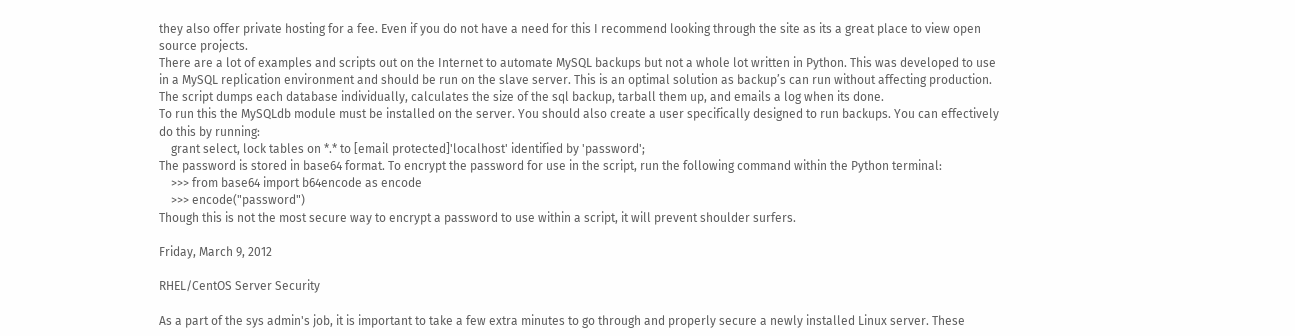they also offer private hosting for a fee. Even if you do not have a need for this I recommend looking through the site as its a great place to view open source projects.
There are a lot of examples and scripts out on the Internet to automate MySQL backups but not a whole lot written in Python. This was developed to use in a MySQL replication environment and should be run on the slave server. This is an optimal solution as backup’s can run without affecting production. The script dumps each database individually, calculates the size of the sql backup, tarball them up, and emails a log when its done.
To run this the MySQLdb module must be installed on the server. You should also create a user specifically designed to run backups. You can effectively do this by running:
    grant select, lock tables on *.* to [email protected]'localhost' identified by 'password';
The password is stored in base64 format. To encrypt the password for use in the script, run the following command within the Python terminal:
    >>> from base64 import b64encode as encode
    >>> encode("password")
Though this is not the most secure way to encrypt a password to use within a script, it will prevent shoulder surfers.

Friday, March 9, 2012

RHEL/CentOS Server Security

As a part of the sys admin's job, it is important to take a few extra minutes to go through and properly secure a newly installed Linux server. These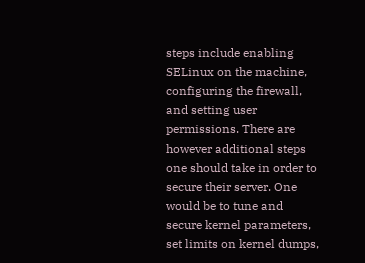steps include enabling SELinux on the machine, configuring the firewall, and setting user permissions. There are however additional steps one should take in order to secure their server. One would be to tune and secure kernel parameters, set limits on kernel dumps,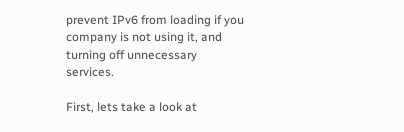prevent IPv6 from loading if you company is not using it, and turning off unnecessary services.

First, lets take a look at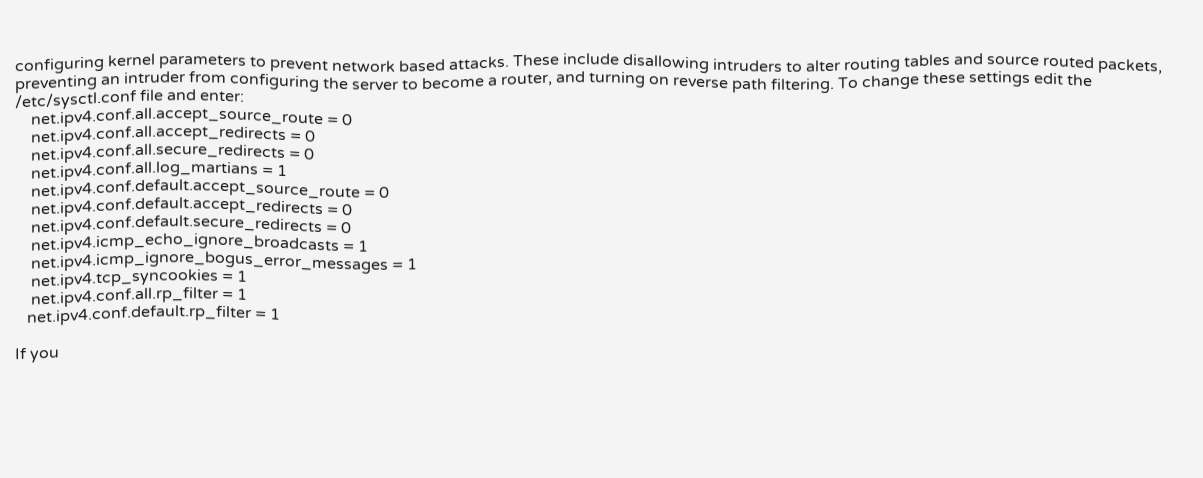configuring kernel parameters to prevent network based attacks. These include disallowing intruders to alter routing tables and source routed packets, preventing an intruder from configuring the server to become a router, and turning on reverse path filtering. To change these settings edit the /etc/sysctl.conf file and enter:
    net.ipv4.conf.all.accept_source_route = 0
    net.ipv4.conf.all.accept_redirects = 0
    net.ipv4.conf.all.secure_redirects = 0
    net.ipv4.conf.all.log_martians = 1
    net.ipv4.conf.default.accept_source_route = 0
    net.ipv4.conf.default.accept_redirects = 0
    net.ipv4.conf.default.secure_redirects = 0
    net.ipv4.icmp_echo_ignore_broadcasts = 1
    net.ipv4.icmp_ignore_bogus_error_messages = 1
    net.ipv4.tcp_syncookies = 1
    net.ipv4.conf.all.rp_filter = 1
   net.ipv4.conf.default.rp_filter = 1

If you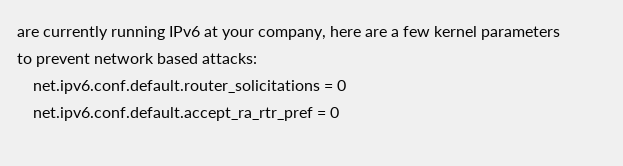are currently running IPv6 at your company, here are a few kernel parameters to prevent network based attacks:
    net.ipv6.conf.default.router_solicitations = 0
    net.ipv6.conf.default.accept_ra_rtr_pref = 0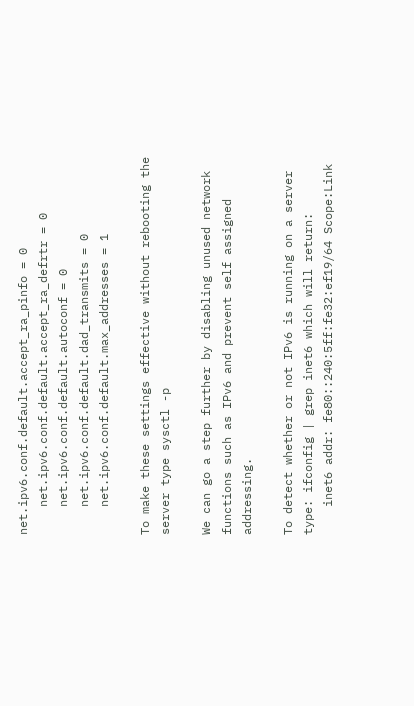net.ipv6.conf.default.accept_ra_pinfo = 0
    net.ipv6.conf.default.accept_ra_defrtr = 0
    net.ipv6.conf.default.autoconf = 0
    net.ipv6.conf.default.dad_transmits = 0
    net.ipv6.conf.default.max_addresses = 1

To make these settings effective without rebooting the server type sysctl -p

We can go a step further by disabling unused network functions such as IPv6 and prevent self assigned addressing.

To detect whether or not IPv6 is running on a server type: ifconfig | grep inet6 which will return:
    inet6 addr: fe80::240:5ff:fe32:ef19/64 Scope:Link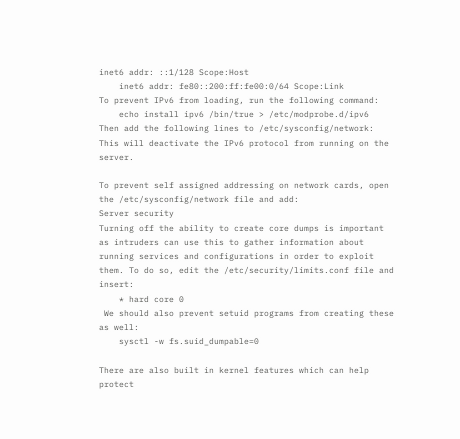inet6 addr: ::1/128 Scope:Host
    inet6 addr: fe80::200:ff:fe00:0/64 Scope:Link
To prevent IPv6 from loading, run the following command:
    echo install ipv6 /bin/true > /etc/modprobe.d/ipv6
Then add the following lines to /etc/sysconfig/network:
This will deactivate the IPv6 protocol from running on the server.

To prevent self assigned addressing on network cards, open the /etc/sysconfig/network file and add:
Server security
Turning off the ability to create core dumps is important as intruders can use this to gather information about running services and configurations in order to exploit them. To do so, edit the /etc/security/limits.conf file and insert:
    * hard core 0
 We should also prevent setuid programs from creating these as well:
    sysctl -w fs.suid_dumpable=0

There are also built in kernel features which can help protect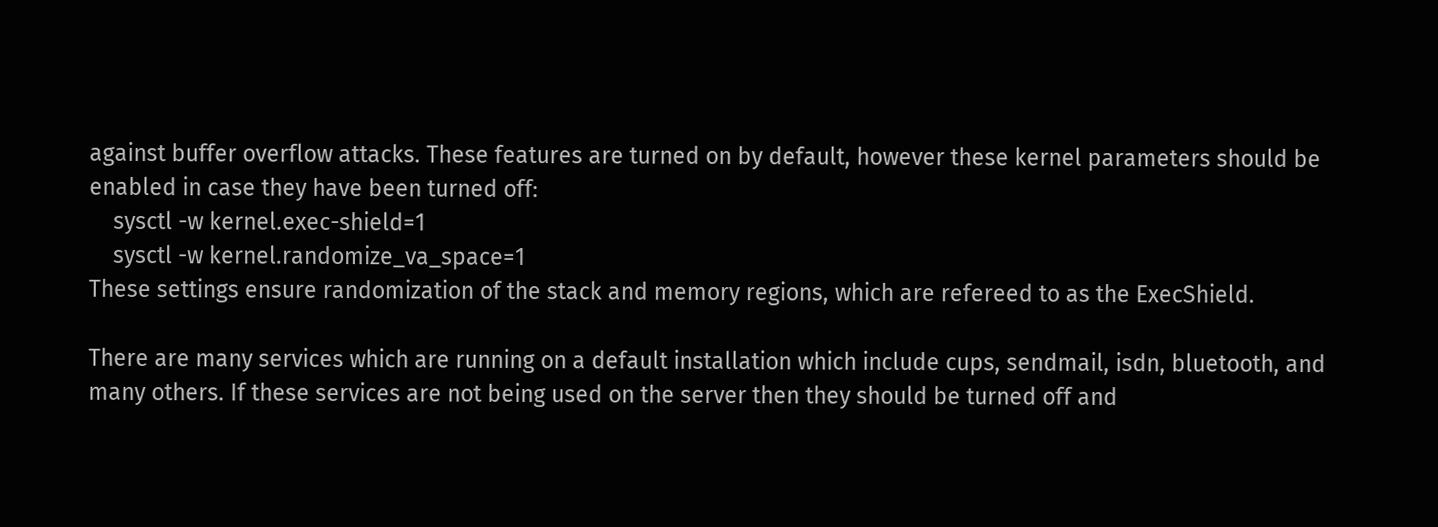against buffer overflow attacks. These features are turned on by default, however these kernel parameters should be enabled in case they have been turned off:
    sysctl -w kernel.exec-shield=1
    sysctl -w kernel.randomize_va_space=1
These settings ensure randomization of the stack and memory regions, which are refereed to as the ExecShield.

There are many services which are running on a default installation which include cups, sendmail, isdn, bluetooth, and many others. If these services are not being used on the server then they should be turned off and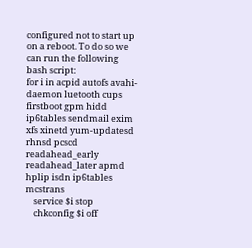configured not to start up on a reboot. To do so we can run the following bash script:
for i in acpid autofs avahi-daemon luetooth cups firstboot gpm hidd ip6tables sendmail exim xfs xinetd yum-updatesd rhnsd pcscd readahead_early readahead_later apmd hplip isdn ip6tables mcstrans
    service $i stop
    chkconfig $i off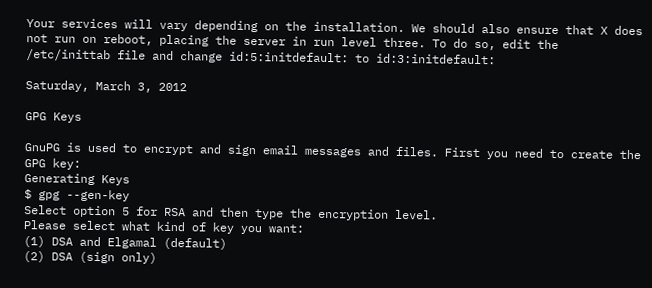Your services will vary depending on the installation. We should also ensure that X does not run on reboot, placing the server in run level three. To do so, edit the /etc/inittab file and change id:5:initdefault: to id:3:initdefault:

Saturday, March 3, 2012

GPG Keys

GnuPG is used to encrypt and sign email messages and files. First you need to create the GPG key:
Generating Keys
$ gpg --gen-key
Select option 5 for RSA and then type the encryption level.
Please select what kind of key you want:
(1) DSA and Elgamal (default)
(2) DSA (sign only)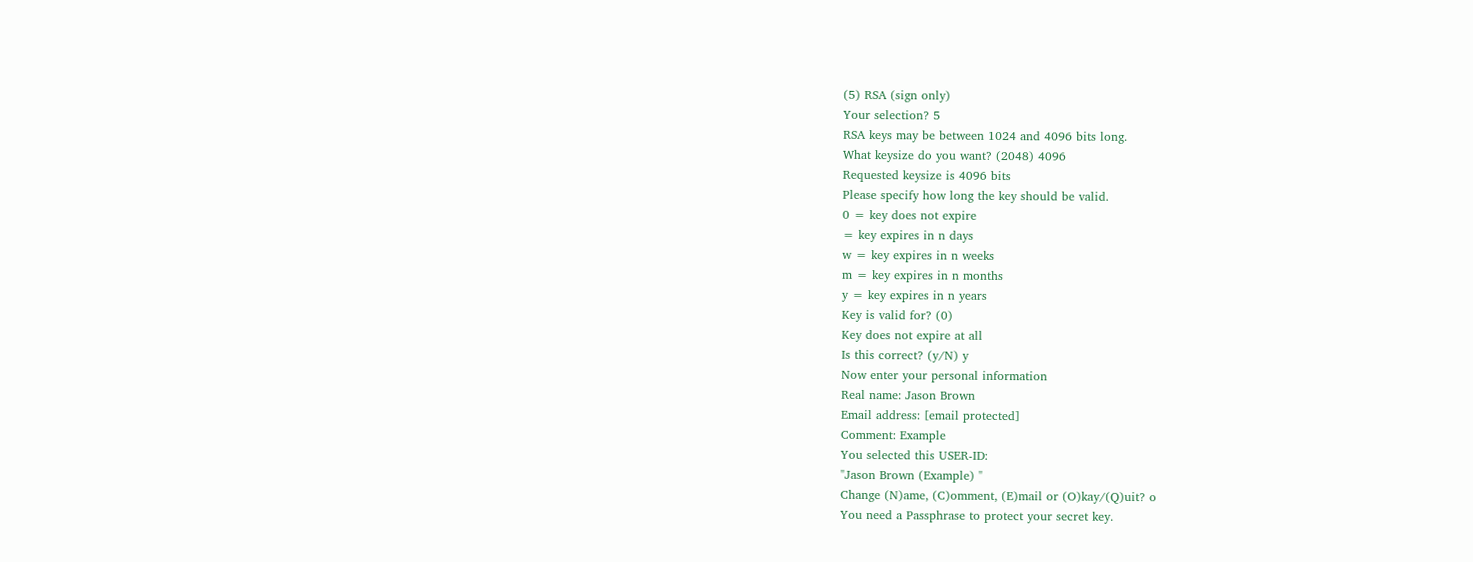(5) RSA (sign only)
Your selection? 5
RSA keys may be between 1024 and 4096 bits long.
What keysize do you want? (2048) 4096
Requested keysize is 4096 bits
Please specify how long the key should be valid.
0 = key does not expire
= key expires in n days
w = key expires in n weeks
m = key expires in n months
y = key expires in n years
Key is valid for? (0)
Key does not expire at all
Is this correct? (y/N) y
Now enter your personal information
Real name: Jason Brown
Email address: [email protected]
Comment: Example
You selected this USER-ID:
"Jason Brown (Example) "
Change (N)ame, (C)omment, (E)mail or (O)kay/(Q)uit? o
You need a Passphrase to protect your secret key.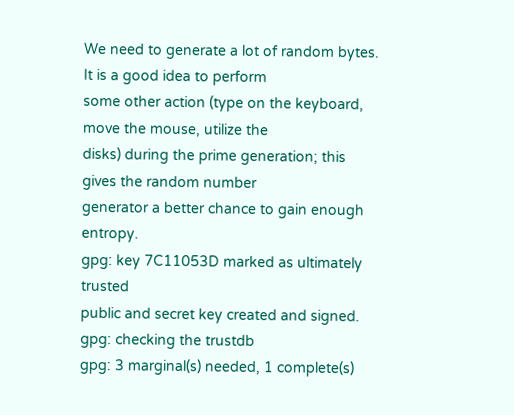We need to generate a lot of random bytes. It is a good idea to perform
some other action (type on the keyboard, move the mouse, utilize the
disks) during the prime generation; this gives the random number
generator a better chance to gain enough entropy.
gpg: key 7C11053D marked as ultimately trusted
public and secret key created and signed.
gpg: checking the trustdb
gpg: 3 marginal(s) needed, 1 complete(s)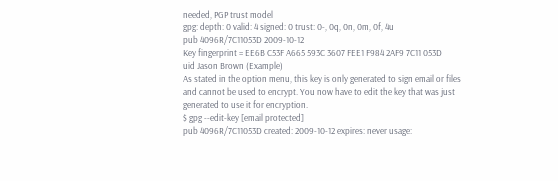needed, PGP trust model
gpg: depth: 0 valid: 4 signed: 0 trust: 0-, 0q, 0n, 0m, 0f, 4u
pub 4096R/7C11053D 2009-10-12
Key fingerprint = EE6B C53F A665 593C 3607 FEE1 F984 2AF9 7C11 053D
uid Jason Brown (Example)
As stated in the option menu, this key is only generated to sign email or files and cannot be used to encrypt. You now have to edit the key that was just generated to use it for encryption.
$ gpg --edit-key [email protected]
pub 4096R/7C11053D created: 2009-10-12 expires: never usage: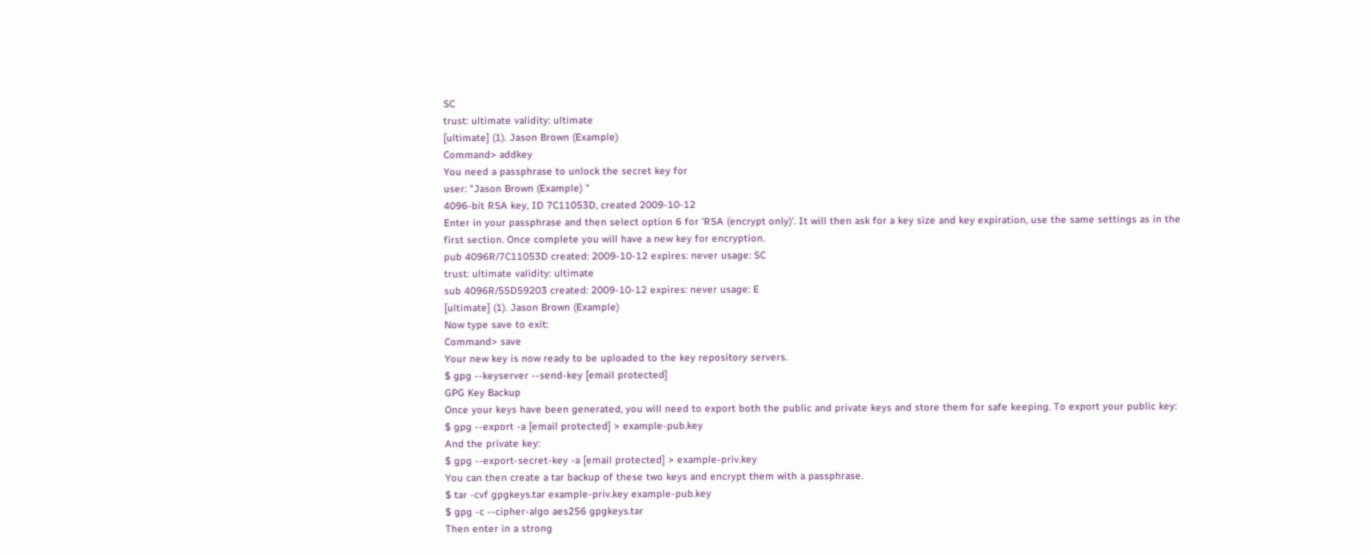SC
trust: ultimate validity: ultimate
[ultimate] (1). Jason Brown (Example)
Command> addkey
You need a passphrase to unlock the secret key for
user: "Jason Brown (Example) "
4096-bit RSA key, ID 7C11053D, created 2009-10-12
Enter in your passphrase and then select option 6 for 'RSA (encrypt only)'. It will then ask for a key size and key expiration, use the same settings as in the first section. Once complete you will have a new key for encryption.
pub 4096R/7C11053D created: 2009-10-12 expires: never usage: SC
trust: ultimate validity: ultimate
sub 4096R/55D59203 created: 2009-10-12 expires: never usage: E
[ultimate] (1). Jason Brown (Example)
Now type save to exit:
Command> save
Your new key is now ready to be uploaded to the key repository servers.
$ gpg --keyserver --send-key [email protected]
GPG Key Backup
Once your keys have been generated, you will need to export both the public and private keys and store them for safe keeping. To export your public key:
$ gpg --export -a [email protected] > example-pub.key
And the private key:
$ gpg --export-secret-key -a [email protected] > example-priv.key
You can then create a tar backup of these two keys and encrypt them with a passphrase.
$ tar -cvf gpgkeys.tar example-priv.key example-pub.key
$ gpg -c --cipher-algo aes256 gpgkeys.tar
Then enter in a strong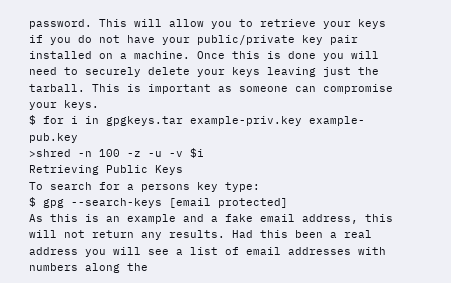password. This will allow you to retrieve your keys if you do not have your public/private key pair installed on a machine. Once this is done you will need to securely delete your keys leaving just the tarball. This is important as someone can compromise your keys.
$ for i in gpgkeys.tar example-priv.key example-pub.key
>shred -n 100 -z -u -v $i
Retrieving Public Keys
To search for a persons key type:
$ gpg --search-keys [email protected]
As this is an example and a fake email address, this will not return any results. Had this been a real address you will see a list of email addresses with numbers along the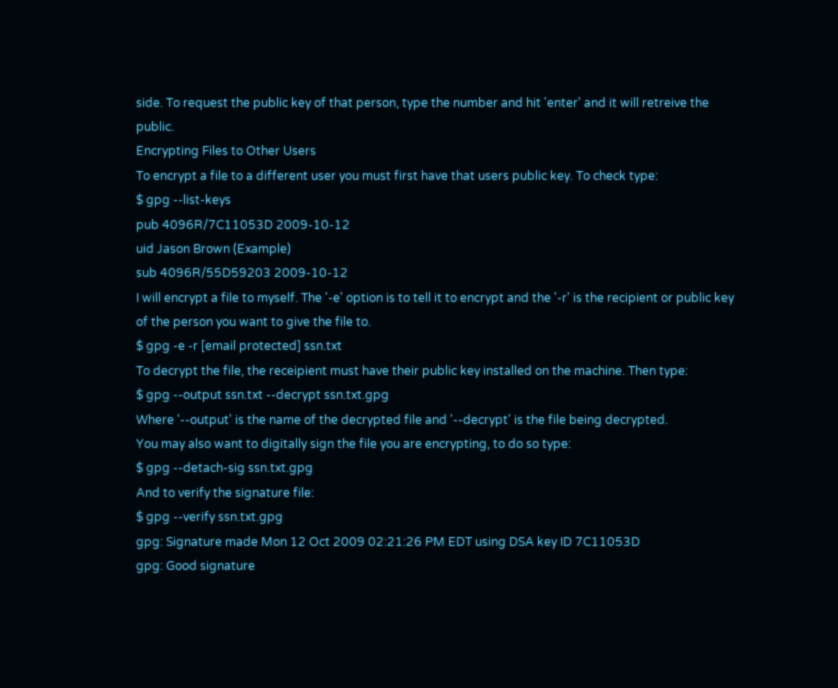side. To request the public key of that person, type the number and hit 'enter' and it will retreive the public.
Encrypting Files to Other Users
To encrypt a file to a different user you must first have that users public key. To check type:
$ gpg --list-keys
pub 4096R/7C11053D 2009-10-12
uid Jason Brown (Example)
sub 4096R/55D59203 2009-10-12
I will encrypt a file to myself. The '-e' option is to tell it to encrypt and the '-r' is the recipient or public key of the person you want to give the file to.
$ gpg -e -r [email protected] ssn.txt
To decrypt the file, the receipient must have their public key installed on the machine. Then type:
$ gpg --output ssn.txt --decrypt ssn.txt.gpg
Where '--output' is the name of the decrypted file and '--decrypt' is the file being decrypted.
You may also want to digitally sign the file you are encrypting, to do so type:
$ gpg --detach-sig ssn.txt.gpg
And to verify the signature file:
$ gpg --verify ssn.txt.gpg
gpg: Signature made Mon 12 Oct 2009 02:21:26 PM EDT using DSA key ID 7C11053D
gpg: Good signature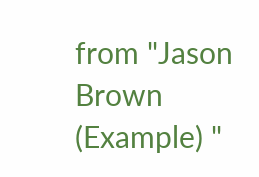from "Jason Brown (Example) "